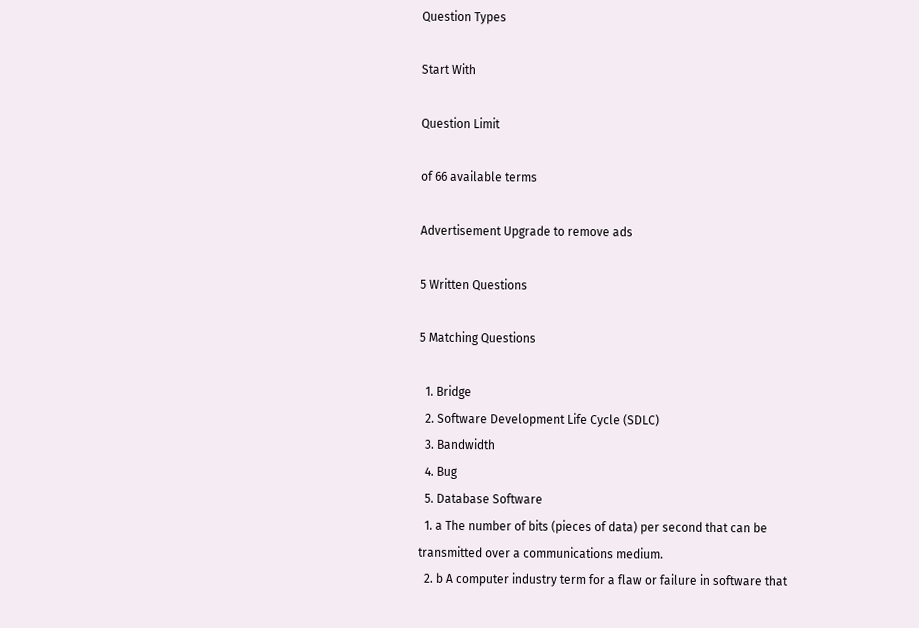Question Types

Start With

Question Limit

of 66 available terms

Advertisement Upgrade to remove ads

5 Written Questions

5 Matching Questions

  1. Bridge
  2. Software Development Life Cycle (SDLC)
  3. Bandwidth
  4. Bug
  5. Database Software
  1. a The number of bits (pieces of data) per second that can be transmitted over a communications medium.
  2. b A computer industry term for a flaw or failure in software that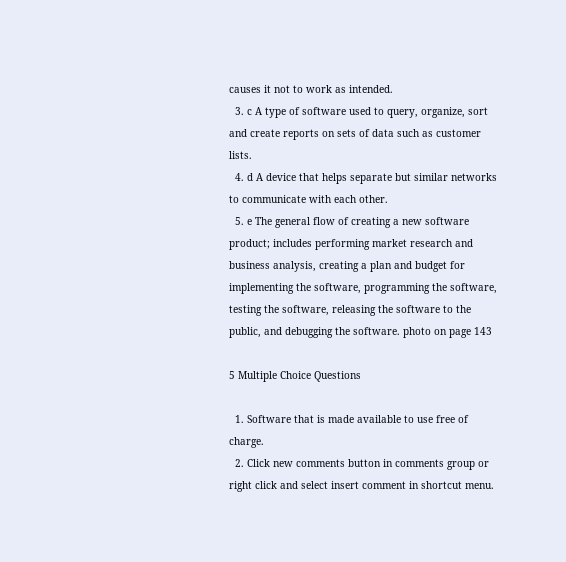causes it not to work as intended.
  3. c A type of software used to query, organize, sort and create reports on sets of data such as customer lists.
  4. d A device that helps separate but similar networks to communicate with each other.
  5. e The general flow of creating a new software product; includes performing market research and business analysis, creating a plan and budget for implementing the software, programming the software, testing the software, releasing the software to the public, and debugging the software. photo on page 143

5 Multiple Choice Questions

  1. Software that is made available to use free of charge.
  2. Click new comments button in comments group or right click and select insert comment in shortcut menu.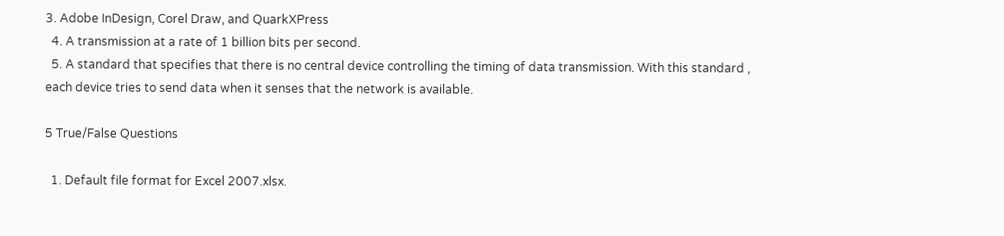3. Adobe InDesign, Corel Draw, and QuarkXPress
  4. A transmission at a rate of 1 billion bits per second.
  5. A standard that specifies that there is no central device controlling the timing of data transmission. With this standard , each device tries to send data when it senses that the network is available.

5 True/False Questions

  1. Default file format for Excel 2007.xlsx.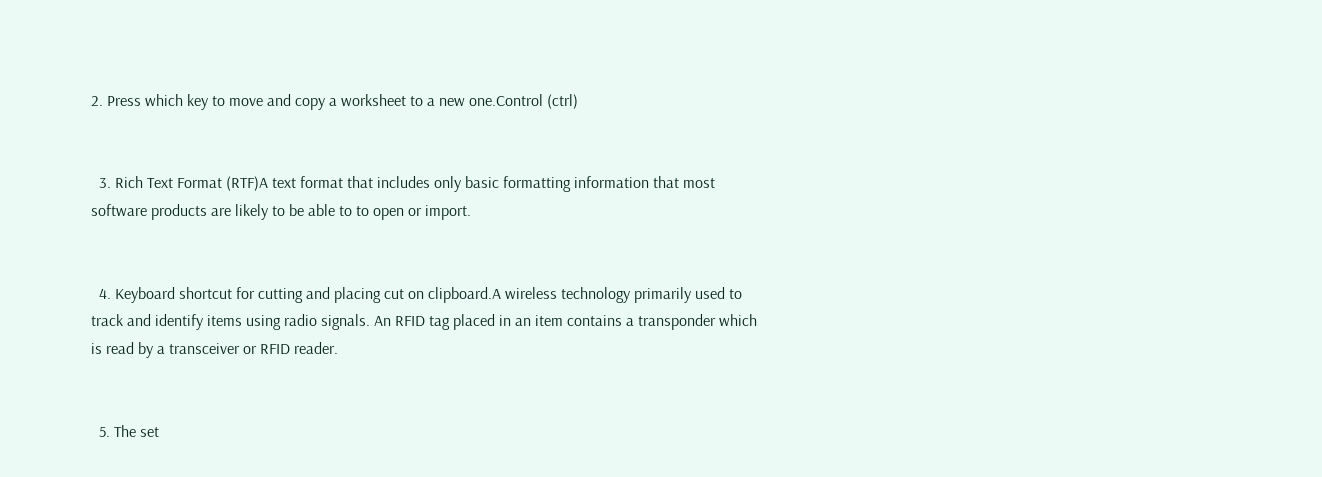2. Press which key to move and copy a worksheet to a new one.Control (ctrl)


  3. Rich Text Format (RTF)A text format that includes only basic formatting information that most software products are likely to be able to to open or import.


  4. Keyboard shortcut for cutting and placing cut on clipboard.A wireless technology primarily used to track and identify items using radio signals. An RFID tag placed in an item contains a transponder which is read by a transceiver or RFID reader.


  5. The set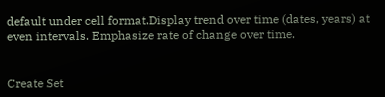default under cell format.Display trend over time (dates, years) at even intervals. Emphasize rate of change over time.


Create Set